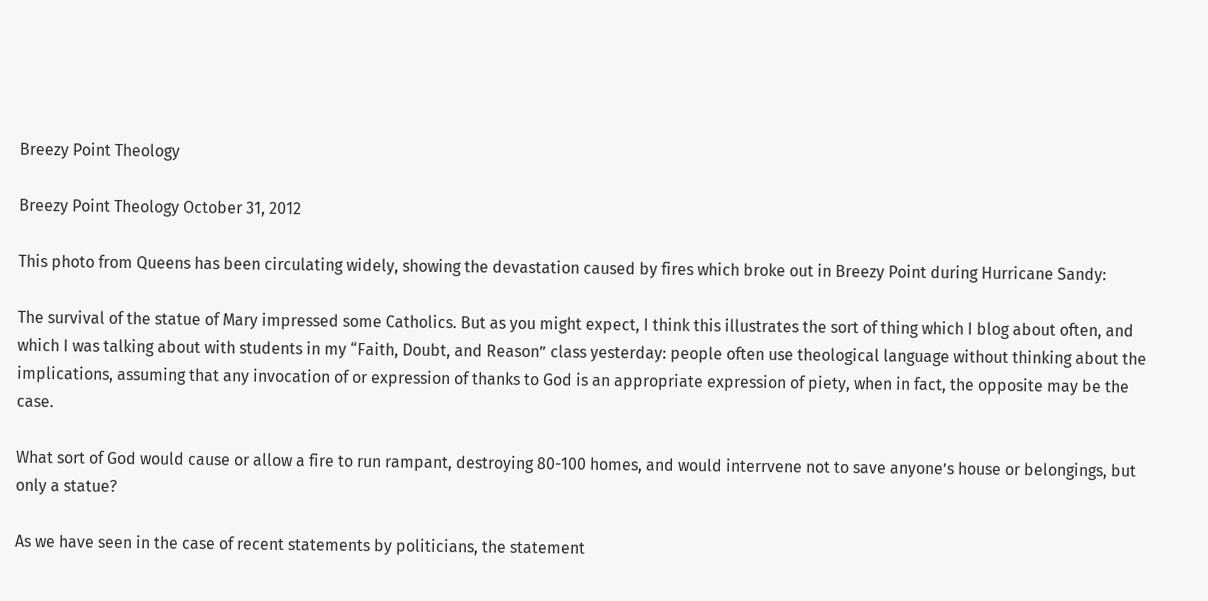Breezy Point Theology

Breezy Point Theology October 31, 2012

This photo from Queens has been circulating widely, showing the devastation caused by fires which broke out in Breezy Point during Hurricane Sandy:

The survival of the statue of Mary impressed some Catholics. But as you might expect, I think this illustrates the sort of thing which I blog about often, and which I was talking about with students in my “Faith, Doubt, and Reason” class yesterday: people often use theological language without thinking about the implications, assuming that any invocation of or expression of thanks to God is an appropriate expression of piety, when in fact, the opposite may be the case.

What sort of God would cause or allow a fire to run rampant, destroying 80-100 homes, and would interrvene not to save anyone’s house or belongings, but only a statue?

As we have seen in the case of recent statements by politicians, the statement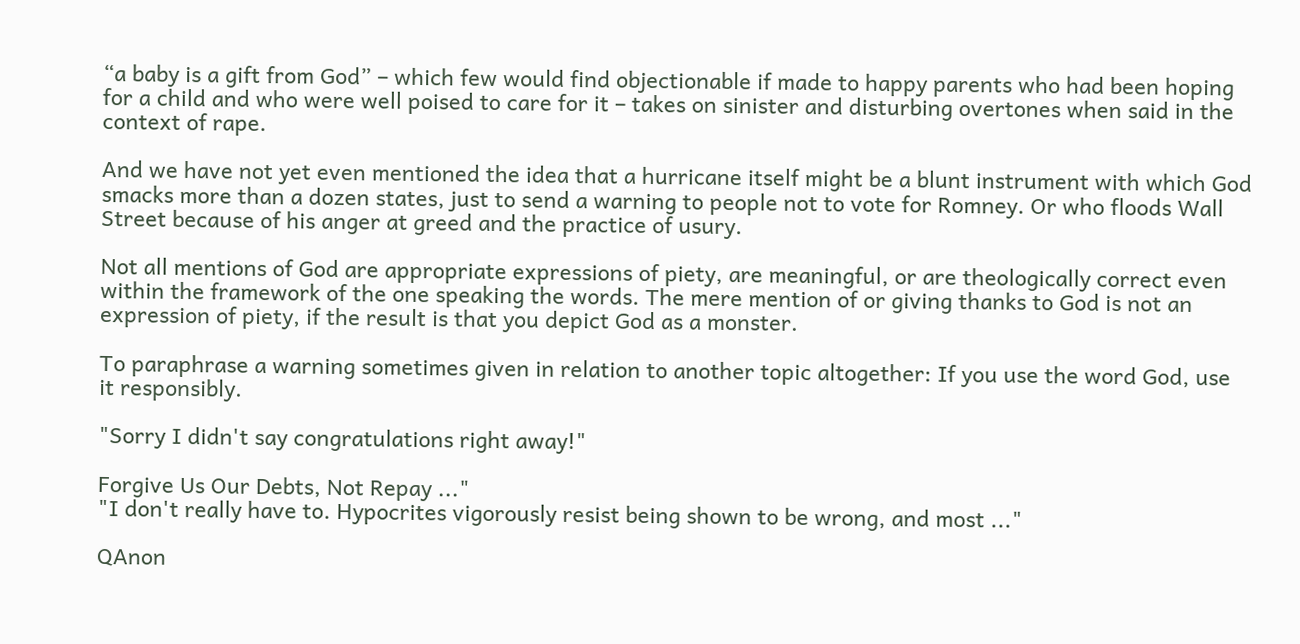“a baby is a gift from God” – which few would find objectionable if made to happy parents who had been hoping for a child and who were well poised to care for it – takes on sinister and disturbing overtones when said in the context of rape.

And we have not yet even mentioned the idea that a hurricane itself might be a blunt instrument with which God smacks more than a dozen states, just to send a warning to people not to vote for Romney. Or who floods Wall Street because of his anger at greed and the practice of usury.

Not all mentions of God are appropriate expressions of piety, are meaningful, or are theologically correct even within the framework of the one speaking the words. The mere mention of or giving thanks to God is not an expression of piety, if the result is that you depict God as a monster.

To paraphrase a warning sometimes given in relation to another topic altogether: If you use the word God, use it responsibly.

"Sorry I didn't say congratulations right away!"

Forgive Us Our Debts, Not Repay ..."
"I don't really have to. Hypocrites vigorously resist being shown to be wrong, and most ..."

QAnon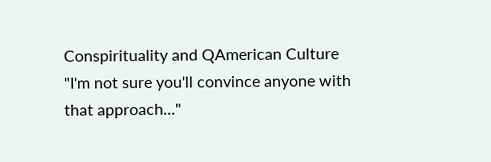Conspirituality and QAmerican Culture
"I'm not sure you'll convince anyone with that approach..."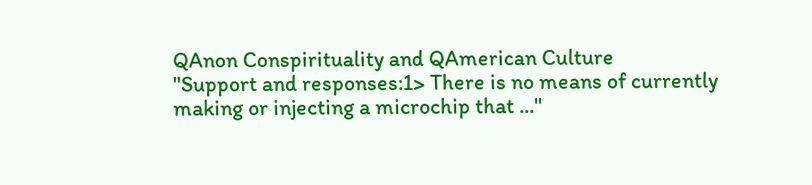QAnon Conspirituality and QAmerican Culture
"Support and responses:1> There is no means of currently making or injecting a microchip that ..."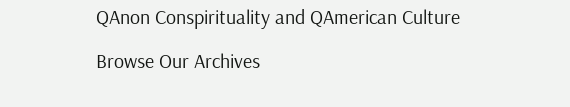QAnon Conspirituality and QAmerican Culture

Browse Our Archives